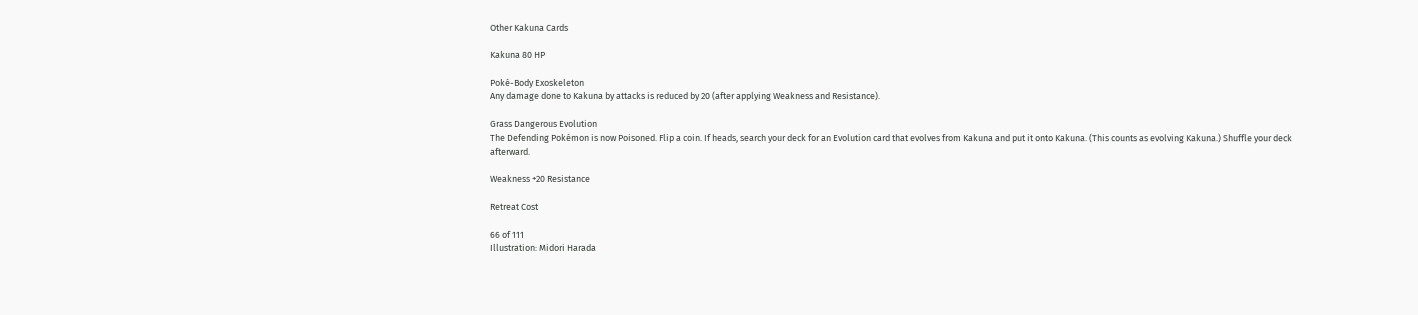Other Kakuna Cards

Kakuna 80 HP

Poké-Body Exoskeleton
Any damage done to Kakuna by attacks is reduced by 20 (after applying Weakness and Resistance).

Grass Dangerous Evolution
The Defending Pokémon is now Poisoned. Flip a coin. If heads, search your deck for an Evolution card that evolves from Kakuna and put it onto Kakuna. (This counts as evolving Kakuna.) Shuffle your deck afterward.

Weakness +20 Resistance

Retreat Cost

66 of 111
Illustration: Midori Harada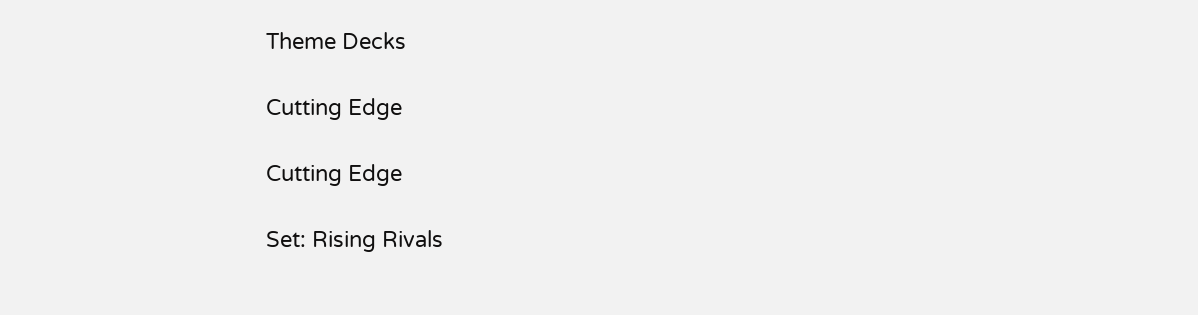Theme Decks

Cutting Edge

Cutting Edge

Set: Rising Rivals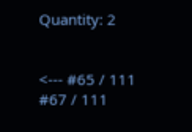Quantity: 2


<--- #65 / 111
#67 / 111